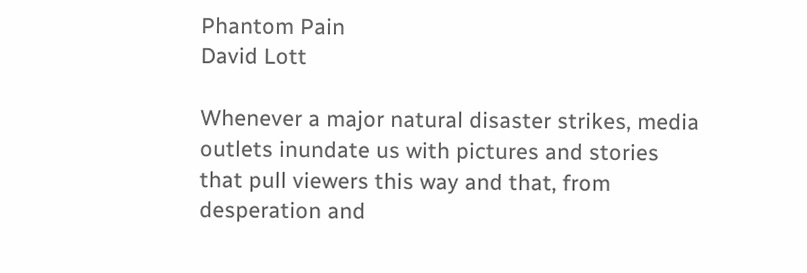Phantom Pain
David Lott

Whenever a major natural disaster strikes, media outlets inundate us with pictures and stories that pull viewers this way and that, from desperation and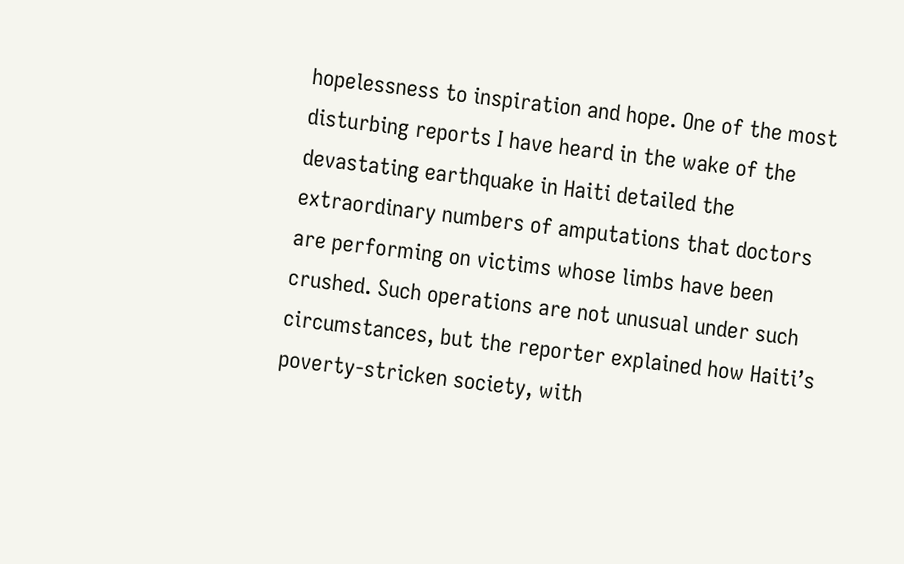hopelessness to inspiration and hope. One of the most disturbing reports I have heard in the wake of the devastating earthquake in Haiti detailed the extraordinary numbers of amputations that doctors are performing on victims whose limbs have been crushed. Such operations are not unusual under such circumstances, but the reporter explained how Haiti’s poverty-stricken society, with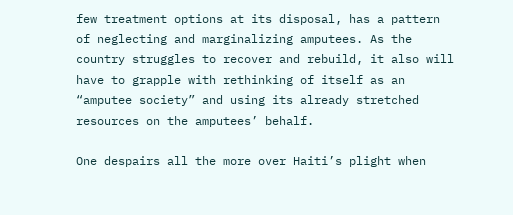few treatment options at its disposal, has a pattern of neglecting and marginalizing amputees. As the country struggles to recover and rebuild, it also will have to grapple with rethinking of itself as an “amputee society” and using its already stretched resources on the amputees’ behalf.

One despairs all the more over Haiti’s plight when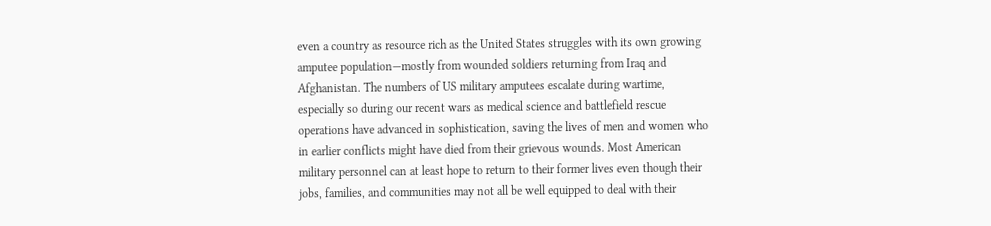even a country as resource rich as the United States struggles with its own growing amputee population—mostly from wounded soldiers returning from Iraq and Afghanistan. The numbers of US military amputees escalate during wartime, especially so during our recent wars as medical science and battlefield rescue operations have advanced in sophistication, saving the lives of men and women who in earlier conflicts might have died from their grievous wounds. Most American military personnel can at least hope to return to their former lives even though their jobs, families, and communities may not all be well equipped to deal with their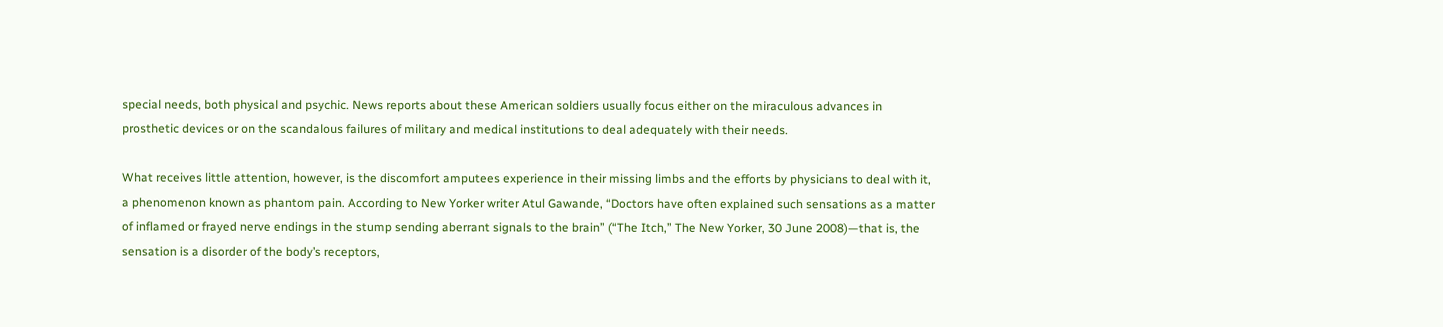special needs, both physical and psychic. News reports about these American soldiers usually focus either on the miraculous advances in prosthetic devices or on the scandalous failures of military and medical institutions to deal adequately with their needs.

What receives little attention, however, is the discomfort amputees experience in their missing limbs and the efforts by physicians to deal with it, a phenomenon known as phantom pain. According to New Yorker writer Atul Gawande, “Doctors have often explained such sensations as a matter of inflamed or frayed nerve endings in the stump sending aberrant signals to the brain” (“The Itch,” The New Yorker, 30 June 2008)—that is, the sensation is a disorder of the body’s receptors,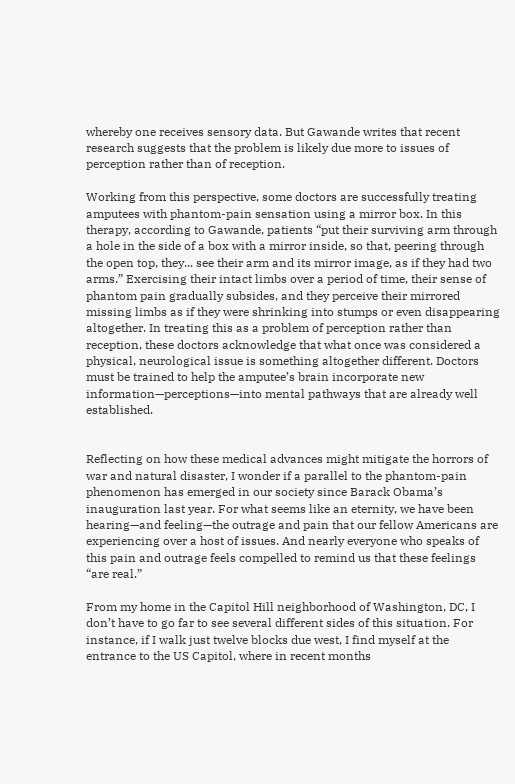whereby one receives sensory data. But Gawande writes that recent research suggests that the problem is likely due more to issues of perception rather than of reception.

Working from this perspective, some doctors are successfully treating amputees with phantom-pain sensation using a mirror box. In this therapy, according to Gawande, patients “put their surviving arm through a hole in the side of a box with a mirror inside, so that, peering through the open top, they... see their arm and its mirror image, as if they had two arms.” Exercising their intact limbs over a period of time, their sense of phantom pain gradually subsides, and they perceive their mirrored missing limbs as if they were shrinking into stumps or even disappearing altogether. In treating this as a problem of perception rather than reception, these doctors acknowledge that what once was considered a physical, neurological issue is something altogether different. Doctors must be trained to help the amputee’s brain incorporate new information—perceptions—into mental pathways that are already well established.


Reflecting on how these medical advances might mitigate the horrors of war and natural disaster, I wonder if a parallel to the phantom-pain phenomenon has emerged in our society since Barack Obama’s inauguration last year. For what seems like an eternity, we have been hearing—and feeling—the outrage and pain that our fellow Americans are experiencing over a host of issues. And nearly everyone who speaks of this pain and outrage feels compelled to remind us that these feelings “are real.”

From my home in the Capitol Hill neighborhood of Washington, DC, I don’t have to go far to see several different sides of this situation. For instance, if I walk just twelve blocks due west, I find myself at the entrance to the US Capitol, where in recent months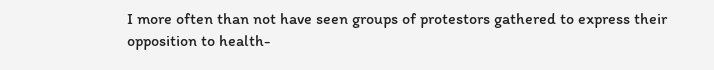I more often than not have seen groups of protestors gathered to express their opposition to health-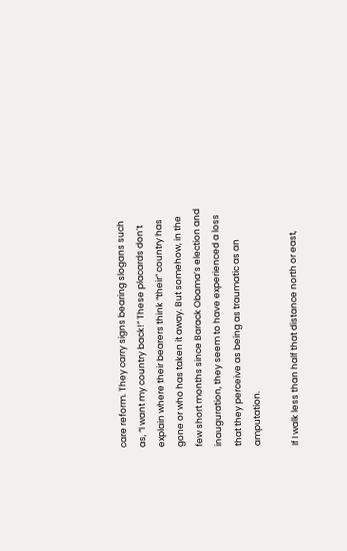care reform. They carry signs bearing slogans such as, “I want my country back!” These placards don’t explain where their bearers think “their” country has gone or who has taken it away. But somehow, in the few short months since Barack Obama’s election and inauguration, they seem to have experienced a loss that they perceive as being as traumatic as an amputation.

If I walk less than half that distance north or east,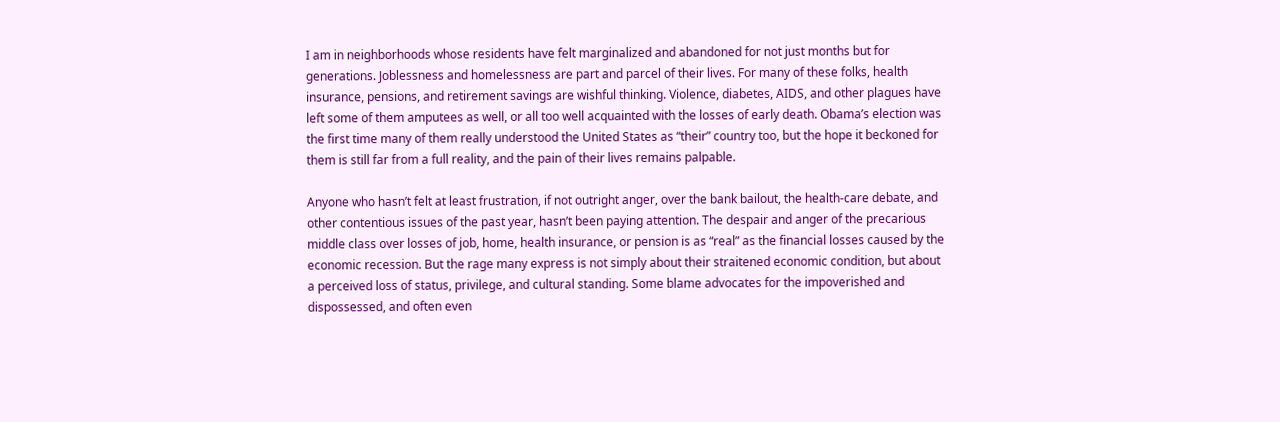I am in neighborhoods whose residents have felt marginalized and abandoned for not just months but for generations. Joblessness and homelessness are part and parcel of their lives. For many of these folks, health insurance, pensions, and retirement savings are wishful thinking. Violence, diabetes, AIDS, and other plagues have left some of them amputees as well, or all too well acquainted with the losses of early death. Obama’s election was the first time many of them really understood the United States as “their” country too, but the hope it beckoned for them is still far from a full reality, and the pain of their lives remains palpable.

Anyone who hasn’t felt at least frustration, if not outright anger, over the bank bailout, the health-care debate, and other contentious issues of the past year, hasn’t been paying attention. The despair and anger of the precarious middle class over losses of job, home, health insurance, or pension is as “real” as the financial losses caused by the economic recession. But the rage many express is not simply about their straitened economic condition, but about a perceived loss of status, privilege, and cultural standing. Some blame advocates for the impoverished and dispossessed, and often even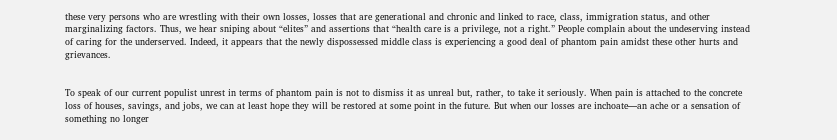these very persons who are wrestling with their own losses, losses that are generational and chronic and linked to race, class, immigration status, and other marginalizing factors. Thus, we hear sniping about “elites” and assertions that “health care is a privilege, not a right.” People complain about the undeserving instead of caring for the underserved. Indeed, it appears that the newly dispossessed middle class is experiencing a good deal of phantom pain amidst these other hurts and grievances.


To speak of our current populist unrest in terms of phantom pain is not to dismiss it as unreal but, rather, to take it seriously. When pain is attached to the concrete loss of houses, savings, and jobs, we can at least hope they will be restored at some point in the future. But when our losses are inchoate—an ache or a sensation of something no longer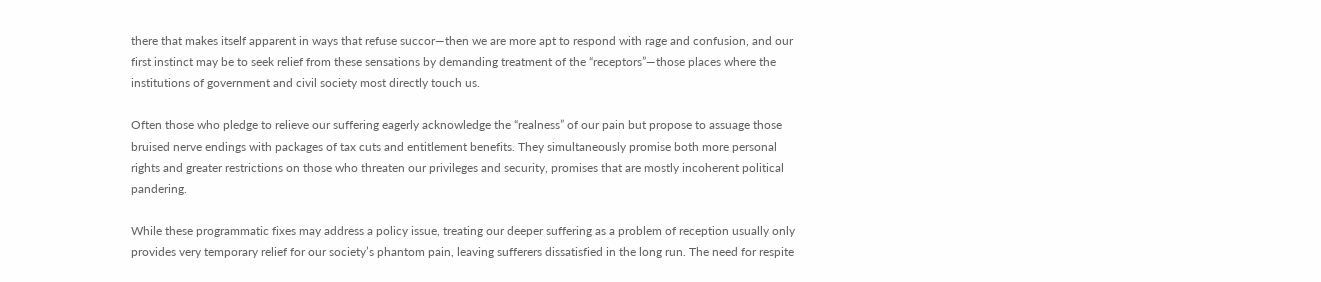there that makes itself apparent in ways that refuse succor—then we are more apt to respond with rage and confusion, and our first instinct may be to seek relief from these sensations by demanding treatment of the “receptors”—those places where the institutions of government and civil society most directly touch us.

Often those who pledge to relieve our suffering eagerly acknowledge the “realness” of our pain but propose to assuage those bruised nerve endings with packages of tax cuts and entitlement benefits. They simultaneously promise both more personal rights and greater restrictions on those who threaten our privileges and security, promises that are mostly incoherent political pandering.

While these programmatic fixes may address a policy issue, treating our deeper suffering as a problem of reception usually only provides very temporary relief for our society’s phantom pain, leaving sufferers dissatisfied in the long run. The need for respite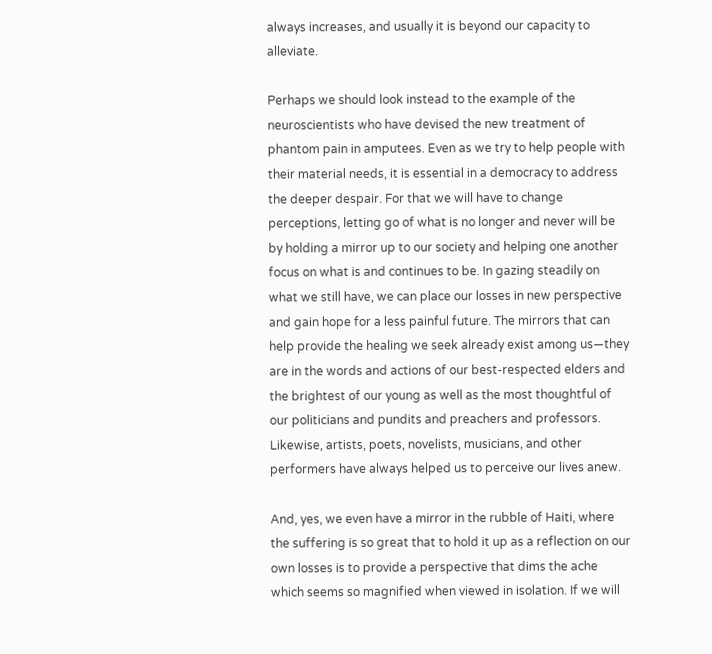always increases, and usually it is beyond our capacity to alleviate.

Perhaps we should look instead to the example of the neuroscientists who have devised the new treatment of phantom pain in amputees. Even as we try to help people with their material needs, it is essential in a democracy to address the deeper despair. For that we will have to change perceptions, letting go of what is no longer and never will be by holding a mirror up to our society and helping one another focus on what is and continues to be. In gazing steadily on what we still have, we can place our losses in new perspective and gain hope for a less painful future. The mirrors that can help provide the healing we seek already exist among us—they are in the words and actions of our best-respected elders and the brightest of our young as well as the most thoughtful of our politicians and pundits and preachers and professors. Likewise, artists, poets, novelists, musicians, and other performers have always helped us to perceive our lives anew.

And, yes, we even have a mirror in the rubble of Haiti, where the suffering is so great that to hold it up as a reflection on our own losses is to provide a perspective that dims the ache which seems so magnified when viewed in isolation. If we will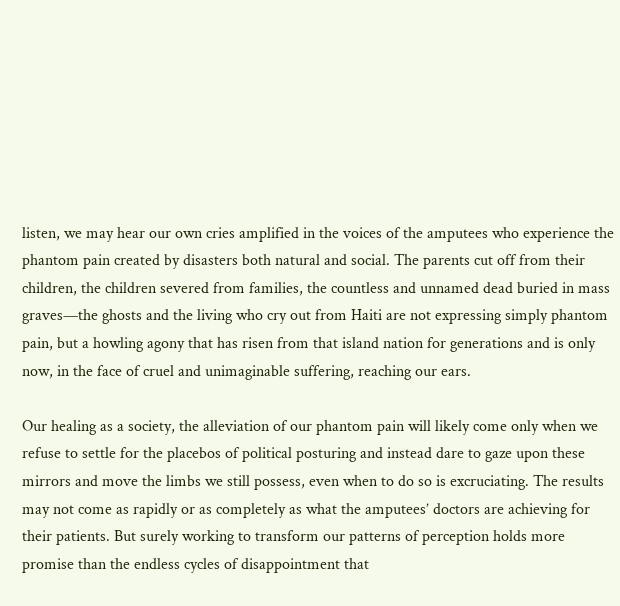listen, we may hear our own cries amplified in the voices of the amputees who experience the phantom pain created by disasters both natural and social. The parents cut off from their children, the children severed from families, the countless and unnamed dead buried in mass graves—the ghosts and the living who cry out from Haiti are not expressing simply phantom pain, but a howling agony that has risen from that island nation for generations and is only now, in the face of cruel and unimaginable suffering, reaching our ears.

Our healing as a society, the alleviation of our phantom pain will likely come only when we refuse to settle for the placebos of political posturing and instead dare to gaze upon these mirrors and move the limbs we still possess, even when to do so is excruciating. The results may not come as rapidly or as completely as what the amputees’ doctors are achieving for their patients. But surely working to transform our patterns of perception holds more promise than the endless cycles of disappointment that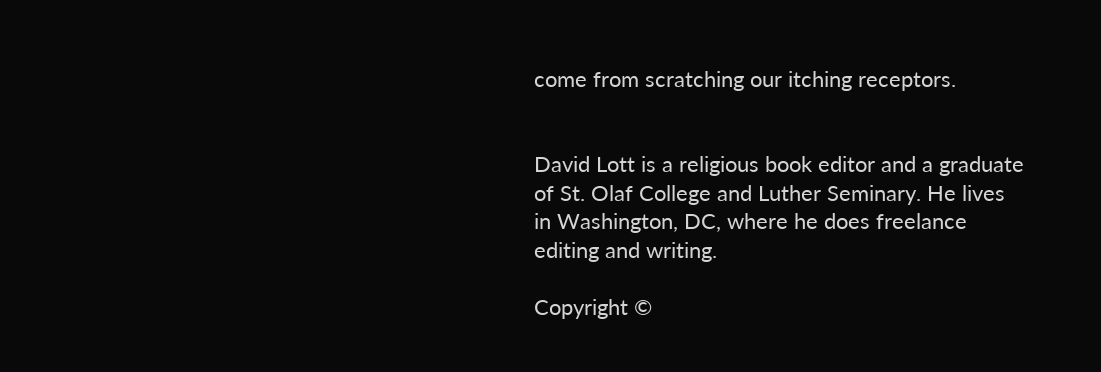come from scratching our itching receptors.


David Lott is a religious book editor and a graduate of St. Olaf College and Luther Seminary. He lives in Washington, DC, where he does freelance editing and writing.

Copyright ©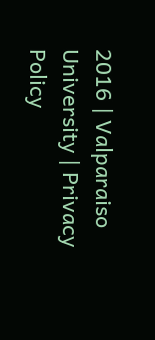2016 | Valparaiso University | Privacy Policy